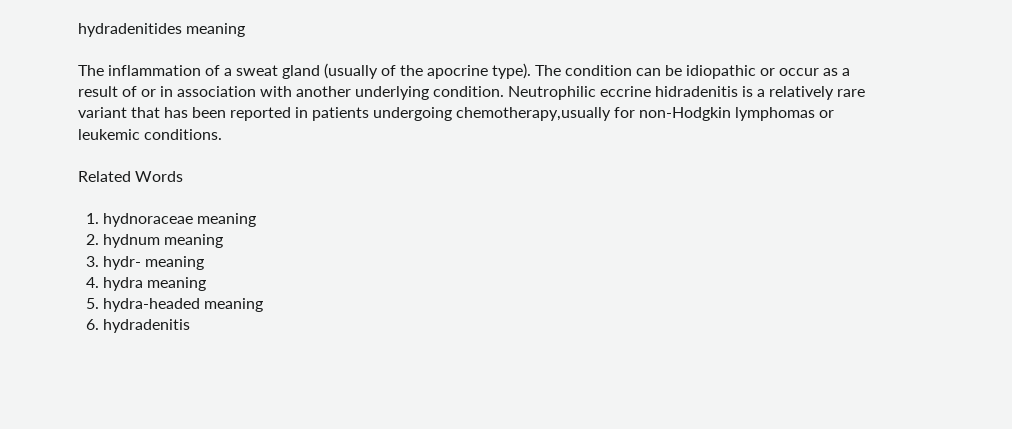hydradenitides meaning

The inflammation of a sweat gland (usually of the apocrine type). The condition can be idiopathic or occur as a result of or in association with another underlying condition. Neutrophilic eccrine hidradenitis is a relatively rare variant that has been reported in patients undergoing chemotherapy,usually for non-Hodgkin lymphomas or leukemic conditions.

Related Words

  1. hydnoraceae meaning
  2. hydnum meaning
  3. hydr- meaning
  4. hydra meaning
  5. hydra-headed meaning
  6. hydradenitis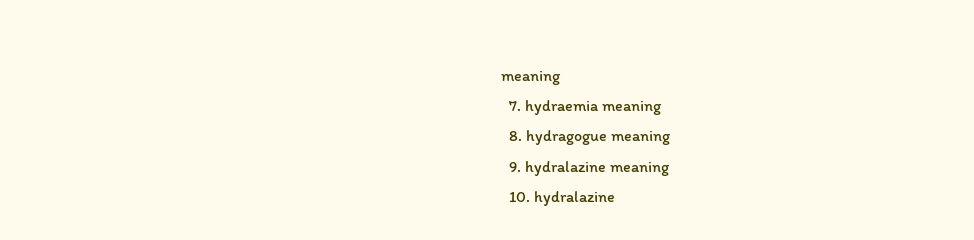meaning
  7. hydraemia meaning
  8. hydragogue meaning
  9. hydralazine meaning
  10. hydralazine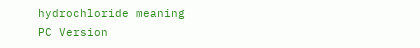hydrochloride meaning
PC Version